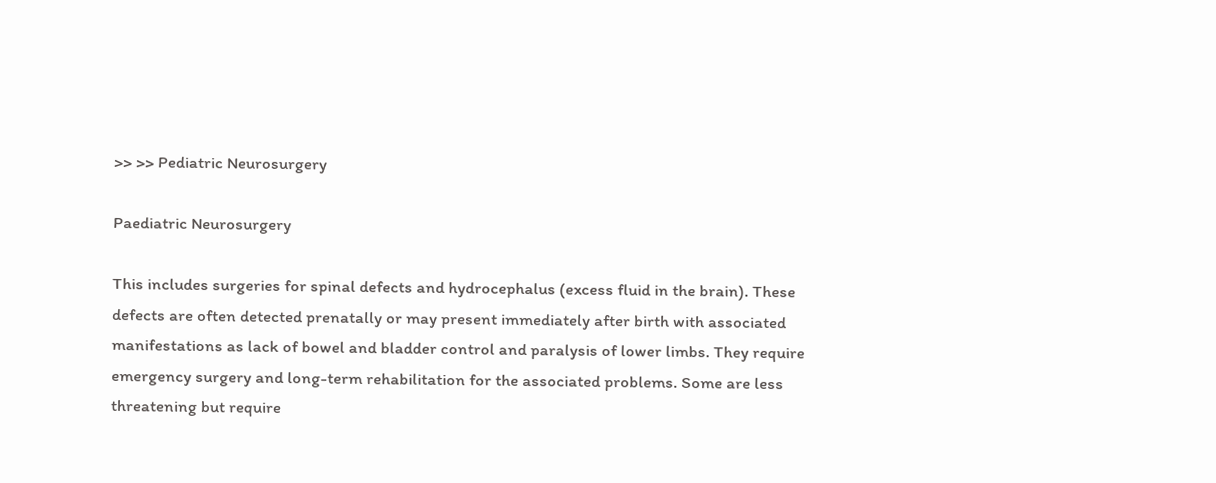>> >> Pediatric Neurosurgery

Paediatric Neurosurgery

This includes surgeries for spinal defects and hydrocephalus (excess fluid in the brain). These defects are often detected prenatally or may present immediately after birth with associated manifestations as lack of bowel and bladder control and paralysis of lower limbs. They require emergency surgery and long-term rehabilitation for the associated problems. Some are less threatening but require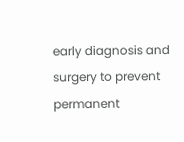early diagnosis and surgery to prevent permanent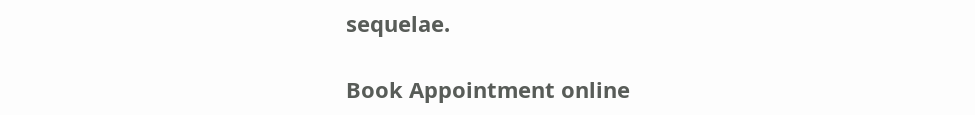sequelae.

Book Appointment online